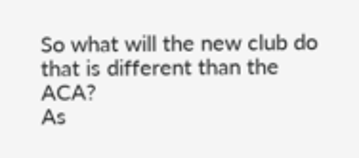So what will the new club do that is different than the ACA?
As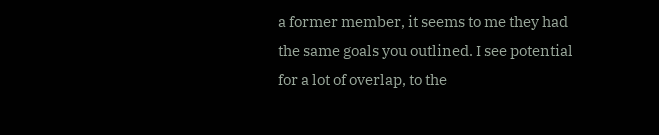a former member, it seems to me they had the same goals you outlined. I see potential for a lot of overlap, to the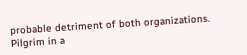probable detriment of both organizations.
Pilgrim in a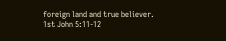foreign land and true believer.
1st John 5:11-12